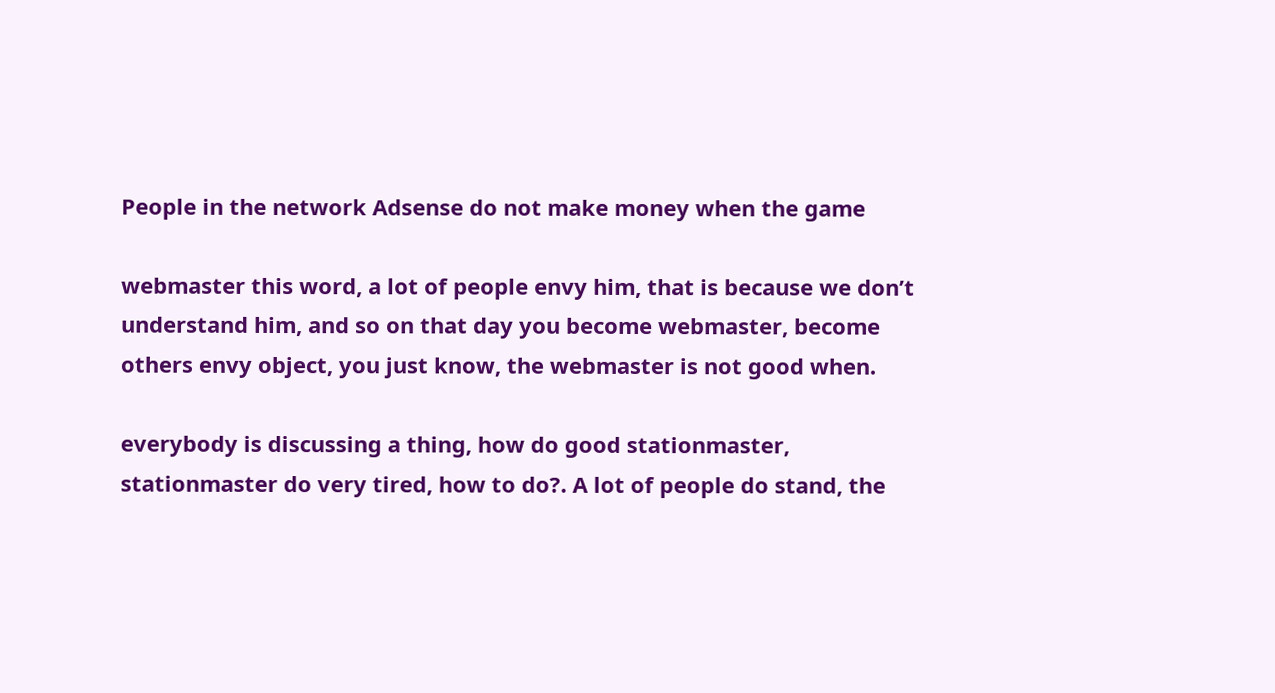People in the network Adsense do not make money when the game

webmaster this word, a lot of people envy him, that is because we don’t understand him, and so on that day you become webmaster, become others envy object, you just know, the webmaster is not good when.

everybody is discussing a thing, how do good stationmaster, stationmaster do very tired, how to do?. A lot of people do stand, the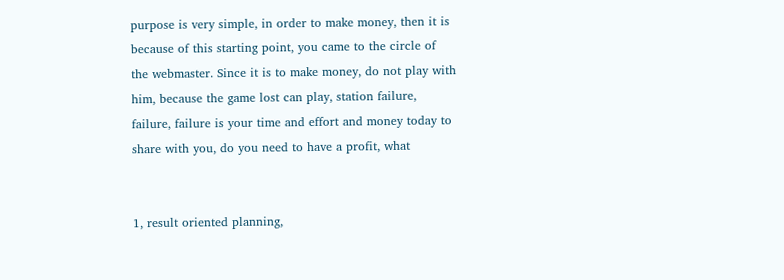purpose is very simple, in order to make money, then it is because of this starting point, you came to the circle of the webmaster. Since it is to make money, do not play with him, because the game lost can play, station failure, failure, failure is your time and effort and money today to share with you, do you need to have a profit, what


1, result oriented planning,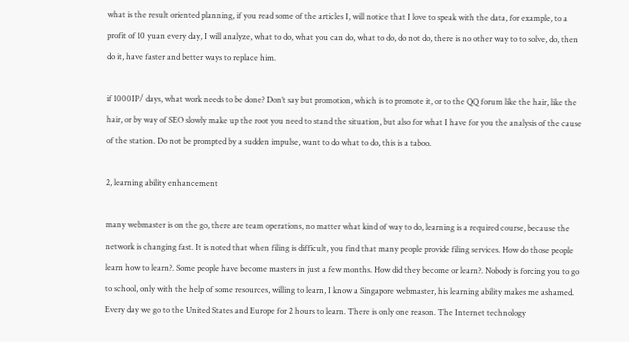what is the result oriented planning, if you read some of the articles I, will notice that I love to speak with the data, for example, to a profit of 10 yuan every day, I will analyze, what to do, what you can do, what to do, do not do, there is no other way to to solve, do, then do it, have faster and better ways to replace him.

if 1000IP/ days, what work needs to be done? Don’t say but promotion, which is to promote it, or to the QQ forum like the hair, like the hair, or by way of SEO slowly make up the root you need to stand the situation, but also for what I have for you the analysis of the cause of the station. Do not be prompted by a sudden impulse, want to do what to do, this is a taboo.

2, learning ability enhancement

many webmaster is on the go, there are team operations, no matter what kind of way to do, learning is a required course, because the network is changing fast. It is noted that when filing is difficult, you find that many people provide filing services. How do those people learn how to learn?. Some people have become masters in just a few months. How did they become or learn?. Nobody is forcing you to go to school, only with the help of some resources, willing to learn, I know a Singapore webmaster, his learning ability makes me ashamed. Every day we go to the United States and Europe for 2 hours to learn. There is only one reason. The Internet technology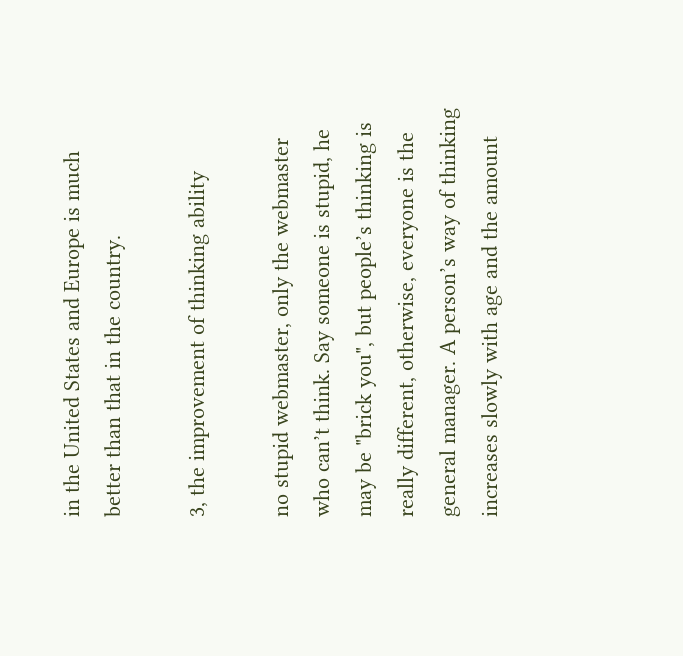in the United States and Europe is much better than that in the country.

3, the improvement of thinking ability

no stupid webmaster, only the webmaster who can’t think. Say someone is stupid, he may be "brick you", but people’s thinking is really different, otherwise, everyone is the general manager. A person’s way of thinking increases slowly with age and the amount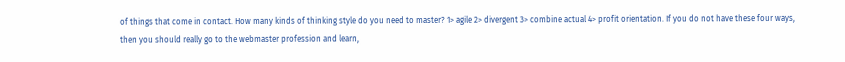of things that come in contact. How many kinds of thinking style do you need to master? 1> agile 2> divergent 3> combine actual 4> profit orientation. If you do not have these four ways, then you should really go to the webmaster profession and learn,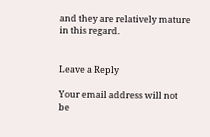and they are relatively mature in this regard.


Leave a Reply

Your email address will not be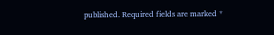published. Required fields are marked *